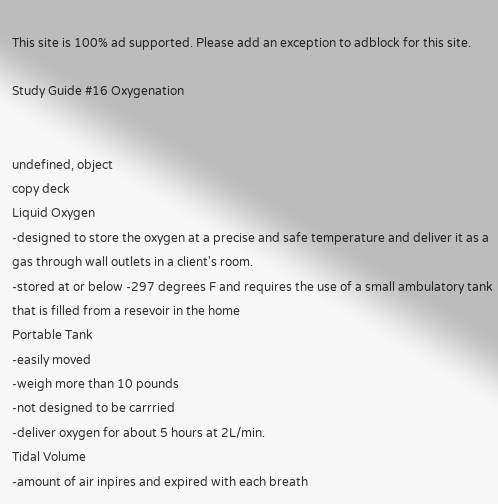This site is 100% ad supported. Please add an exception to adblock for this site.

Study Guide #16 Oxygenation


undefined, object
copy deck
Liquid Oxygen
-designed to store the oxygen at a precise and safe temperature and deliver it as a gas through wall outlets in a client's room.
-stored at or below -297 degrees F and requires the use of a small ambulatory tank that is filled from a resevoir in the home
Portable Tank
-easily moved
-weigh more than 10 pounds
-not designed to be carrried
-deliver oxygen for about 5 hours at 2L/min.
Tidal Volume
-amount of air inpires and expired with each breath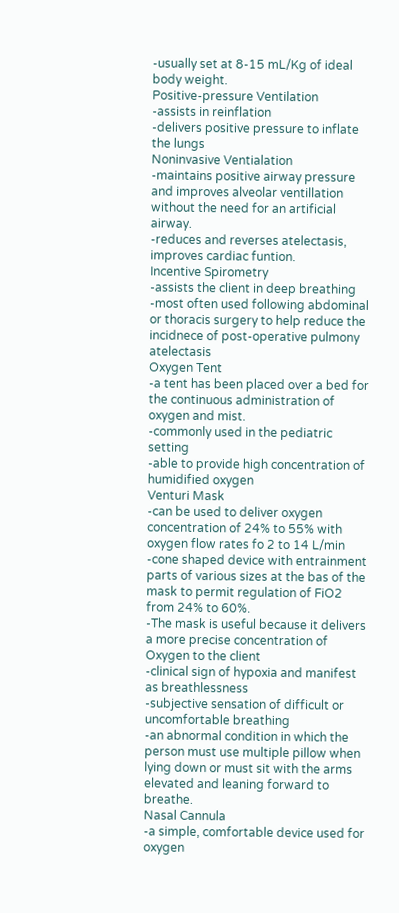-usually set at 8-15 mL/Kg of ideal body weight.
Positive-pressure Ventilation
-assists in reinflation
-delivers positive pressure to inflate the lungs
Noninvasive Ventialation
-maintains positive airway pressure and improves alveolar ventillation without the need for an artificial airway.
-reduces and reverses atelectasis, improves cardiac funtion.
Incentive Spirometry
-assists the client in deep breathing
-most often used following abdominal or thoracis surgery to help reduce the incidnece of post-operative pulmony atelectasis
Oxygen Tent
-a tent has been placed over a bed for the continuous administration of oxygen and mist.
-commonly used in the pediatric setting
-able to provide high concentration of humidified oxygen
Venturi Mask
-can be used to deliver oxygen concentration of 24% to 55% with oxygen flow rates fo 2 to 14 L/min
-cone shaped device with entrainment parts of various sizes at the bas of the mask to permit regulation of FiO2 from 24% to 60%.
-The mask is useful because it delivers a more precise concentration of Oxygen to the client
-clinical sign of hypoxia and manifest as breathlessness
-subjective sensation of difficult or uncomfortable breathing
-an abnormal condition in which the person must use multiple pillow when lying down or must sit with the arms elevated and leaning forward to breathe.
Nasal Cannula
-a simple, comfortable device used for oxygen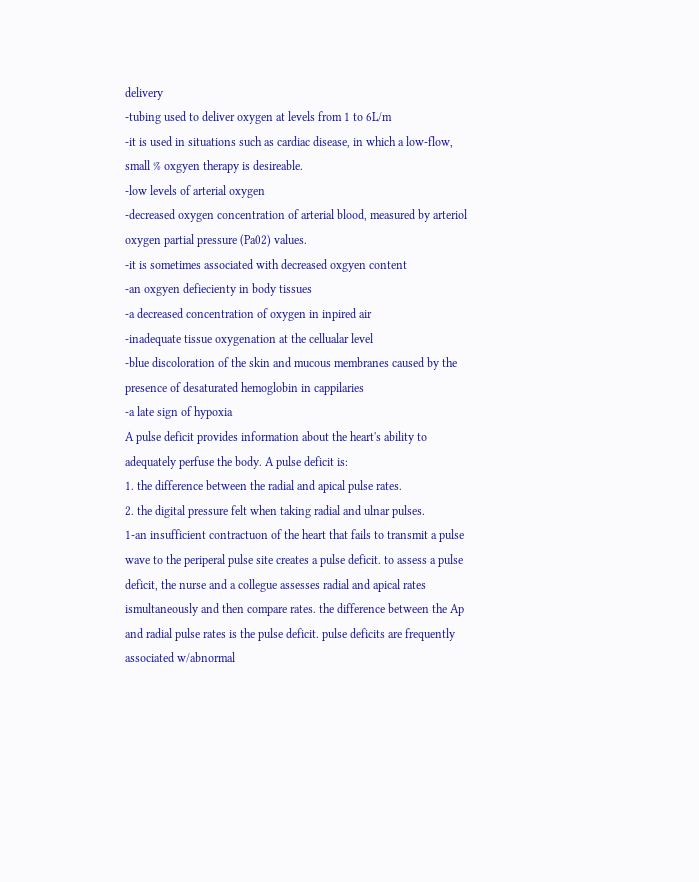delivery
-tubing used to deliver oxygen at levels from 1 to 6L/m
-it is used in situations such as cardiac disease, in which a low-flow, small % oxgyen therapy is desireable.
-low levels of arterial oxygen
-decreased oxygen concentration of arterial blood, measured by arteriol oxygen partial pressure (Pa02) values.
-it is sometimes associated with decreased oxgyen content
-an oxgyen defiecienty in body tissues
-a decreased concentration of oxygen in inpired air
-inadequate tissue oxygenation at the cellualar level
-blue discoloration of the skin and mucous membranes caused by the presence of desaturated hemoglobin in cappilaries
-a late sign of hypoxia
A pulse deficit provides information about the heart's ability to adequately perfuse the body. A pulse deficit is:
1. the difference between the radial and apical pulse rates.
2. the digital pressure felt when taking radial and ulnar pulses.
1-an insufficient contractuon of the heart that fails to transmit a pulse wave to the periperal pulse site creates a pulse deficit. to assess a pulse deficit, the nurse and a collegue assesses radial and apical rates ismultaneously and then compare rates. the difference between the Ap and radial pulse rates is the pulse deficit. pulse deficits are frequently associated w/abnormal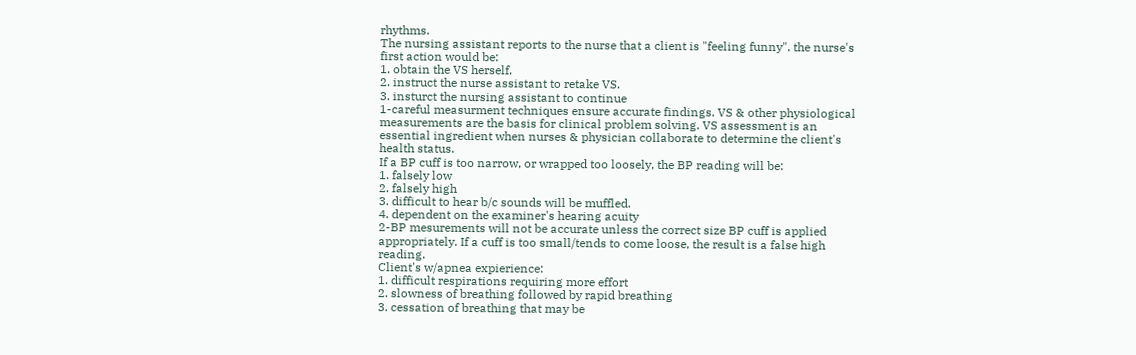rhythms.
The nursing assistant reports to the nurse that a client is "feeling funny". the nurse's first action would be:
1. obtain the VS herself.
2. instruct the nurse assistant to retake VS.
3. insturct the nursing assistant to continue
1-careful measurment techniques ensure accurate findings. VS & other physiological measurements are the basis for clinical problem solving. VS assessment is an essential ingredient when nurses & physician collaborate to determine the client's health status.
If a BP cuff is too narrow, or wrapped too loosely, the BP reading will be:
1. falsely low
2. falsely high
3. difficult to hear b/c sounds will be muffled.
4. dependent on the examiner's hearing acuity
2-BP mesurements will not be accurate unless the correct size BP cuff is applied appropriately. If a cuff is too small/tends to come loose, the result is a false high reading.
Client's w/apnea expierience:
1. difficult respirations requiring more effort
2. slowness of breathing followed by rapid breathing
3. cessation of breathing that may be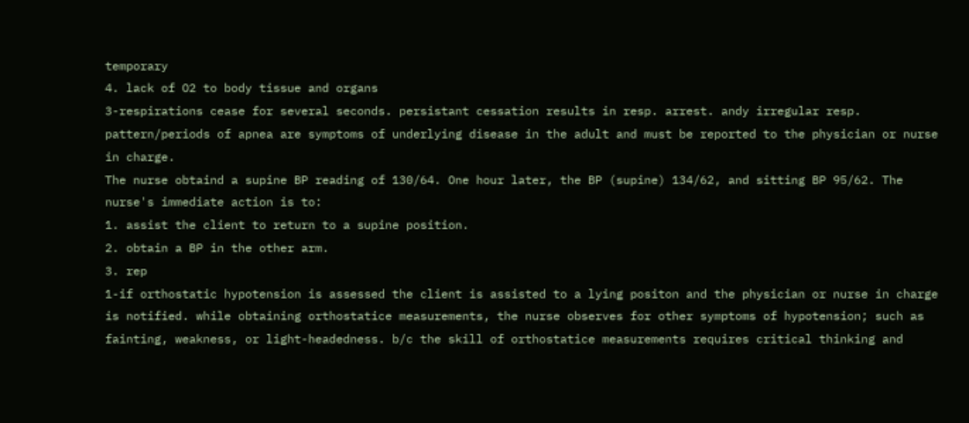temporary
4. lack of O2 to body tissue and organs
3-respirations cease for several seconds. persistant cessation results in resp. arrest. andy irregular resp. pattern/periods of apnea are symptoms of underlying disease in the adult and must be reported to the physician or nurse in charge.
The nurse obtaind a supine BP reading of 130/64. One hour later, the BP (supine) 134/62, and sitting BP 95/62. The nurse's immediate action is to:
1. assist the client to return to a supine position.
2. obtain a BP in the other arm.
3. rep
1-if orthostatic hypotension is assessed the client is assisted to a lying positon and the physician or nurse in charge is notified. while obtaining orthostatice measurements, the nurse observes for other symptoms of hypotension; such as fainting, weakness, or light-headedness. b/c the skill of orthostatice measurements requires critical thinking and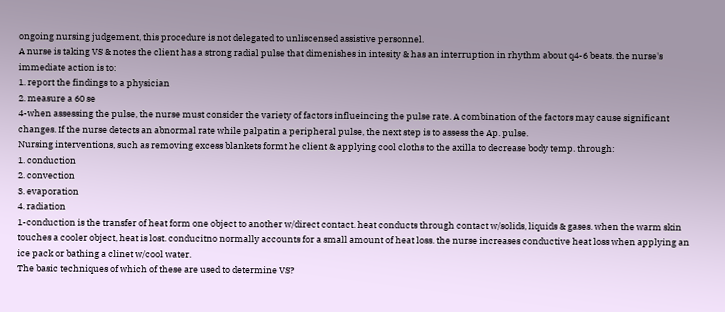ongoing nursing judgement, this procedure is not delegated to unliscensed assistive personnel.
A nurse is taking VS & notes the client has a strong radial pulse that dimenishes in intesity & has an interruption in rhythm about q4-6 beats. the nurse's immediate action is to:
1. report the findings to a physician
2. measure a 60 se
4-when assessing the pulse, the nurse must consider the variety of factors influeincing the pulse rate. A combination of the factors may cause significant changes. If the nurse detects an abnormal rate while palpatin a peripheral pulse, the next step is to assess the Ap. pulse.
Nursing interventions, such as removing excess blankets formt he client & applying cool cloths to the axilla to decrease body temp. through:
1. conduction
2. convection
3. evaporation
4. radiation
1-conduction is the transfer of heat form one object to another w/direct contact. heat conducts through contact w/solids, liquids & gases. when the warm skin touches a cooler object, heat is lost. conducitno normally accounts for a small amount of heat loss. the nurse increases conductive heat loss when applying an ice pack or bathing a clinet w/cool water.
The basic techniques of which of these are used to determine VS?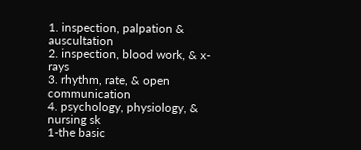1. inspection, palpation & auscultation
2. inspection, blood work, & x-rays
3. rhythm, rate, & open communication
4. psychology, physiology, & nursing sk
1-the basic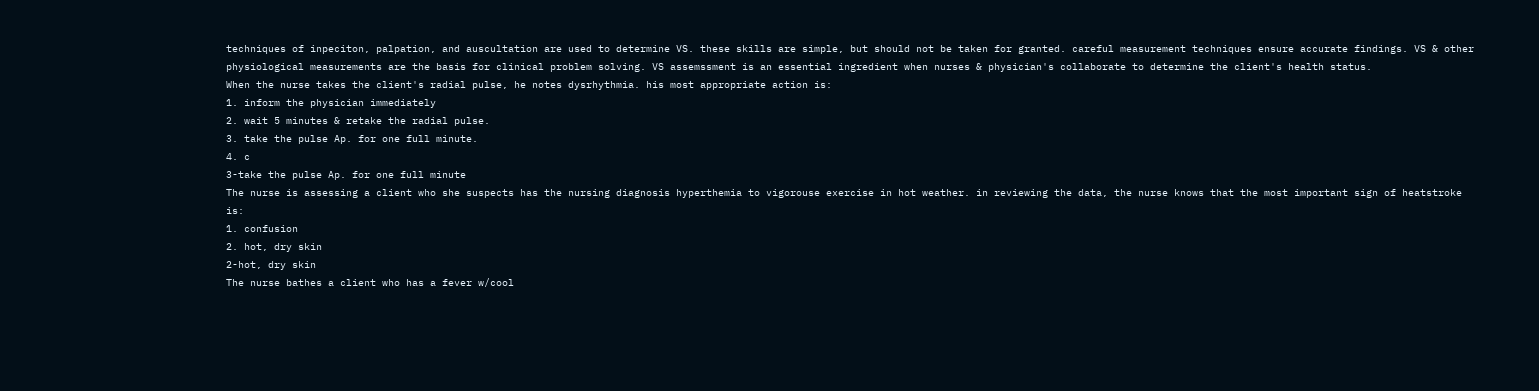techniques of inpeciton, palpation, and auscultation are used to determine VS. these skills are simple, but should not be taken for granted. careful measurement techniques ensure accurate findings. VS & other physiological measurements are the basis for clinical problem solving. VS assemssment is an essential ingredient when nurses & physician's collaborate to determine the client's health status.
When the nurse takes the client's radial pulse, he notes dysrhythmia. his most appropriate action is:
1. inform the physician immediately
2. wait 5 minutes & retake the radial pulse.
3. take the pulse Ap. for one full minute.
4. c
3-take the pulse Ap. for one full minute
The nurse is assessing a client who she suspects has the nursing diagnosis hyperthemia to vigorouse exercise in hot weather. in reviewing the data, the nurse knows that the most important sign of heatstroke is:
1. confusion
2. hot, dry skin
2-hot, dry skin
The nurse bathes a client who has a fever w/cool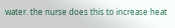water. the nurse does this to increase heat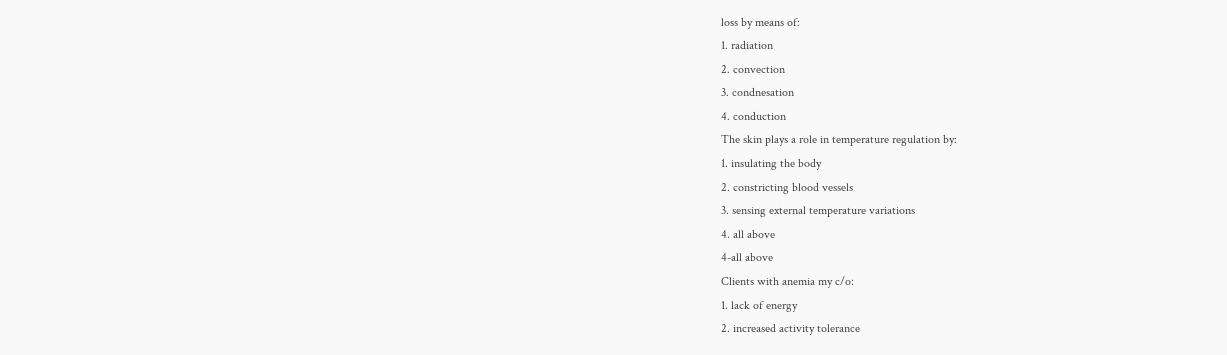loss by means of:
1. radiation
2. convection
3. condnesation
4. conduction
The skin plays a role in temperature regulation by:
1. insulating the body
2. constricting blood vessels
3. sensing external temperature variations
4. all above
4-all above
Clients with anemia my c/o:
1. lack of energy
2. increased activity tolerance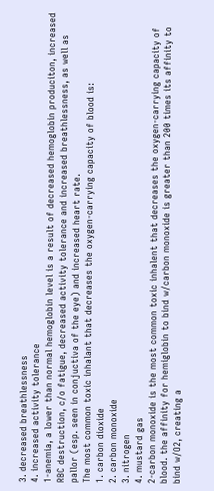3. decreased breathlessness
4. increased activity tolerance
1-anemia, a lower than normal hemoglobin level is a result of decreased hemoglobin produciton, increased RBC destruction, c/o fatigue, decreased activity tolerance and increased breathlessness, as well as pallor (esp. seen in conjuctiva of the eye) and increased heart rate.
The most common toxic inhalant that decreases the oxygen-carrying capacity of blood is:
1. carbon dioxide
2. carbon monoxide
3. nitrogen
4. mustard gas
2-carbon monoxide is the most common toxic inhalent that decreases the oxygen-carrying capacity of blood. the affinity for hemiglobin to bind w/carbon monoxide is greater than 200 times its affinity to bind w/O2, creating a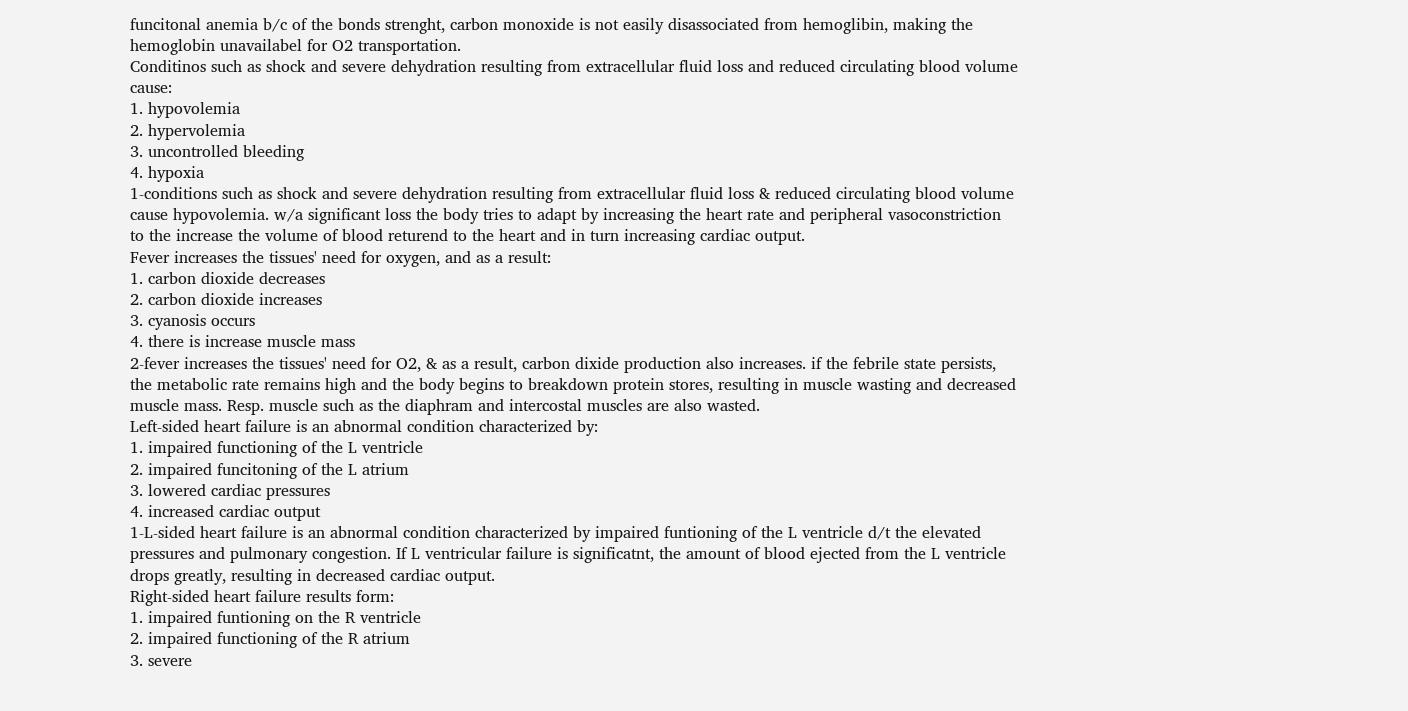funcitonal anemia b/c of the bonds strenght, carbon monoxide is not easily disassociated from hemoglibin, making the hemoglobin unavailabel for O2 transportation.
Conditinos such as shock and severe dehydration resulting from extracellular fluid loss and reduced circulating blood volume cause:
1. hypovolemia
2. hypervolemia
3. uncontrolled bleeding
4. hypoxia
1-conditions such as shock and severe dehydration resulting from extracellular fluid loss & reduced circulating blood volume cause hypovolemia. w/a significant loss the body tries to adapt by increasing the heart rate and peripheral vasoconstriction to the increase the volume of blood returend to the heart and in turn increasing cardiac output.
Fever increases the tissues' need for oxygen, and as a result:
1. carbon dioxide decreases
2. carbon dioxide increases
3. cyanosis occurs
4. there is increase muscle mass
2-fever increases the tissues' need for O2, & as a result, carbon dixide production also increases. if the febrile state persists, the metabolic rate remains high and the body begins to breakdown protein stores, resulting in muscle wasting and decreased muscle mass. Resp. muscle such as the diaphram and intercostal muscles are also wasted.
Left-sided heart failure is an abnormal condition characterized by:
1. impaired functioning of the L ventricle
2. impaired funcitoning of the L atrium
3. lowered cardiac pressures
4. increased cardiac output
1-L-sided heart failure is an abnormal condition characterized by impaired funtioning of the L ventricle d/t the elevated pressures and pulmonary congestion. If L ventricular failure is significatnt, the amount of blood ejected from the L ventricle drops greatly, resulting in decreased cardiac output.
Right-sided heart failure results form:
1. impaired funtioning on the R ventricle
2. impaired functioning of the R atrium
3. severe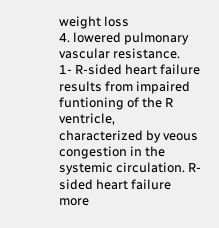weight loss
4. lowered pulmonary vascular resistance.
1- R-sided heart failure results from impaired funtioning of the R ventricle, characterized by veous congestion in the systemic circulation. R-sided heart failure more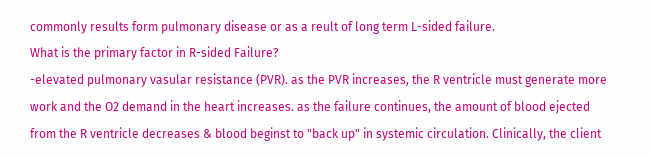commonly results form pulmonary disease or as a reult of long term L-sided failure.
What is the primary factor in R-sided Failure?
-elevated pulmonary vasular resistance (PVR). as the PVR increases, the R ventricle must generate more work and the O2 demand in the heart increases. as the failure continues, the amount of blood ejected from the R ventricle decreases & blood beginst to "back up" in systemic circulation. Clinically, the client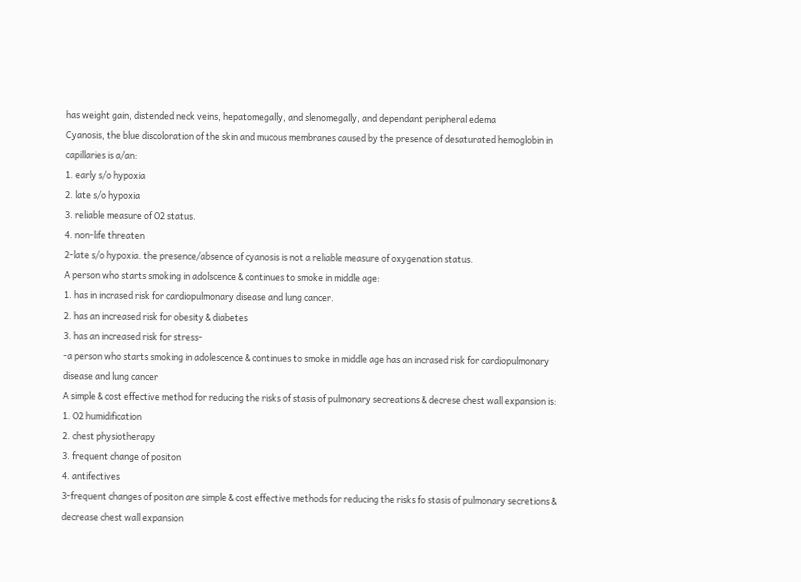has weight gain, distended neck veins, hepatomegally, and slenomegally, and dependant peripheral edema
Cyanosis, the blue discoloration of the skin and mucous membranes caused by the presence of desaturated hemoglobin in capillaries is a/an:
1. early s/o hypoxia
2. late s/o hypoxia
3. reliable measure of O2 status.
4. non-life threaten
2-late s/o hypoxia. the presence/absence of cyanosis is not a reliable measure of oxygenation status.
A person who starts smoking in adolscence & continues to smoke in middle age:
1. has in incrased risk for cardiopulmonary disease and lung cancer.
2. has an increased risk for obesity & diabetes
3. has an increased risk for stress-
-a person who starts smoking in adolescence & continues to smoke in middle age has an incrased risk for cardiopulmonary disease and lung cancer
A simple & cost effective method for reducing the risks of stasis of pulmonary secreations & decrese chest wall expansion is:
1. O2 humidification
2. chest physiotherapy
3. frequent change of positon
4. antifectives
3-frequent changes of positon are simple & cost effective methods for reducing the risks fo stasis of pulmonary secretions & decrease chest wall expansion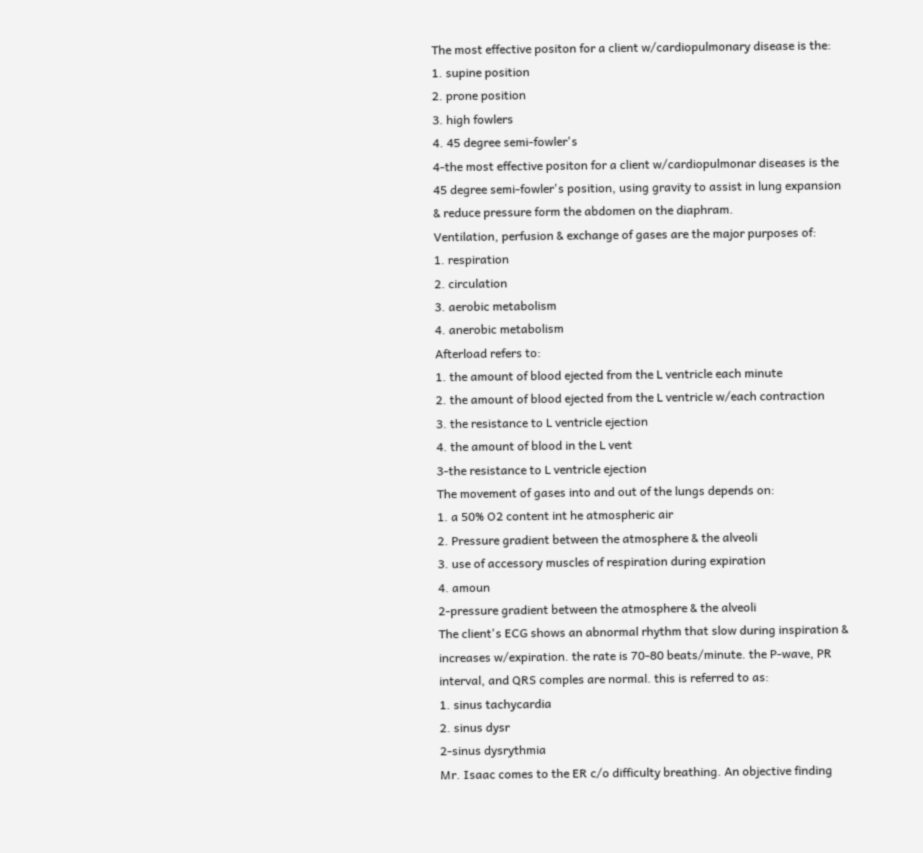The most effective positon for a client w/cardiopulmonary disease is the:
1. supine position
2. prone position
3. high fowlers
4. 45 degree semi-fowler's
4-the most effective positon for a client w/cardiopulmonar diseases is the 45 degree semi-fowler's position, using gravity to assist in lung expansion & reduce pressure form the abdomen on the diaphram.
Ventilation, perfusion & exchange of gases are the major purposes of:
1. respiration
2. circulation
3. aerobic metabolism
4. anerobic metabolism
Afterload refers to:
1. the amount of blood ejected from the L ventricle each minute
2. the amount of blood ejected from the L ventricle w/each contraction
3. the resistance to L ventricle ejection
4. the amount of blood in the L vent
3-the resistance to L ventricle ejection
The movement of gases into and out of the lungs depends on:
1. a 50% O2 content int he atmospheric air
2. Pressure gradient between the atmosphere & the alveoli
3. use of accessory muscles of respiration during expiration
4. amoun
2-pressure gradient between the atmosphere & the alveoli
The client's ECG shows an abnormal rhythm that slow during inspiration & increases w/expiration. the rate is 70-80 beats/minute. the P-wave, PR interval, and QRS comples are normal. this is referred to as:
1. sinus tachycardia
2. sinus dysr
2-sinus dysrythmia
Mr. Isaac comes to the ER c/o difficulty breathing. An objective finding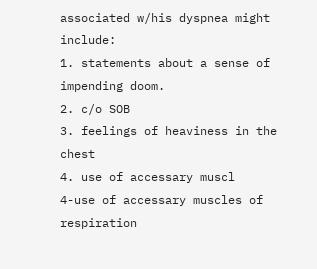associated w/his dyspnea might include:
1. statements about a sense of impending doom.
2. c/o SOB
3. feelings of heaviness in the chest
4. use of accessary muscl
4-use of accessary muscles of respiration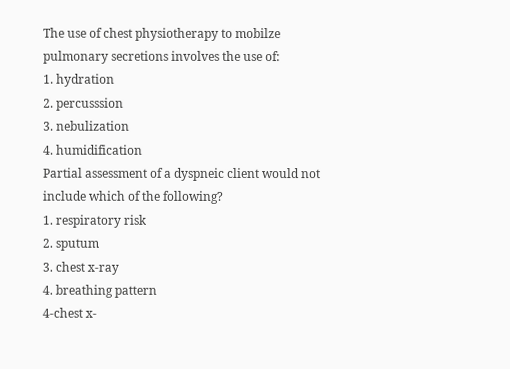The use of chest physiotherapy to mobilze pulmonary secretions involves the use of:
1. hydration
2. percusssion
3. nebulization
4. humidification
Partial assessment of a dyspneic client would not include which of the following?
1. respiratory risk
2. sputum
3. chest x-ray
4. breathing pattern
4-chest x-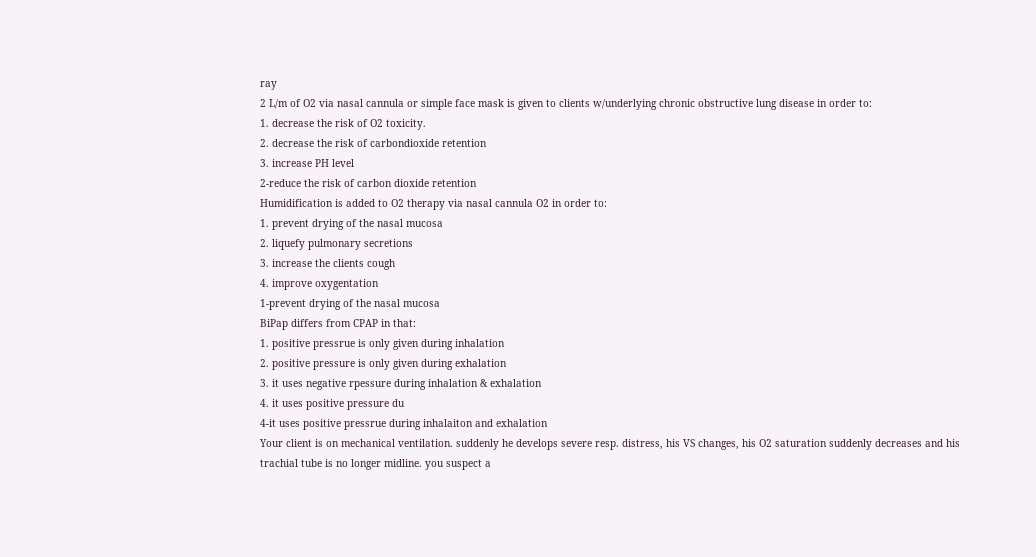ray
2 L/m of O2 via nasal cannula or simple face mask is given to clients w/underlying chronic obstructive lung disease in order to:
1. decrease the risk of O2 toxicity.
2. decrease the risk of carbondioxide retention
3. increase PH level
2-reduce the risk of carbon dioxide retention
Humidification is added to O2 therapy via nasal cannula O2 in order to:
1. prevent drying of the nasal mucosa
2. liquefy pulmonary secretions
3. increase the clients cough
4. improve oxygentation
1-prevent drying of the nasal mucosa
BiPap differs from CPAP in that:
1. positive pressrue is only given during inhalation
2. positive pressure is only given during exhalation
3. it uses negative rpessure during inhalation & exhalation
4. it uses positive pressure du
4-it uses positive pressrue during inhalaiton and exhalation
Your client is on mechanical ventilation. suddenly he develops severe resp. distress, his VS changes, his O2 saturation suddenly decreases and his trachial tube is no longer midline. you suspect a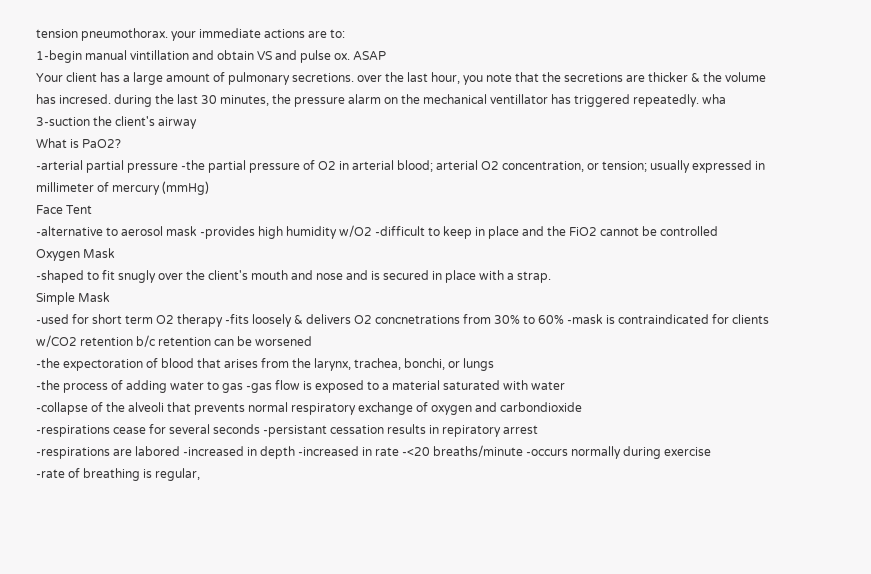tension pneumothorax. your immediate actions are to:
1-begin manual vintillation and obtain VS and pulse ox. ASAP
Your client has a large amount of pulmonary secretions. over the last hour, you note that the secretions are thicker & the volume has incresed. during the last 30 minutes, the pressure alarm on the mechanical ventillator has triggered repeatedly. wha
3-suction the client's airway
What is PaO2?
-arterial partial pressure -the partial pressure of O2 in arterial blood; arterial O2 concentration, or tension; usually expressed in millimeter of mercury (mmHg)
Face Tent
-alternative to aerosol mask -provides high humidity w/O2 -difficult to keep in place and the FiO2 cannot be controlled
Oxygen Mask
-shaped to fit snugly over the client's mouth and nose and is secured in place with a strap.
Simple Mask
-used for short term O2 therapy -fits loosely & delivers O2 concnetrations from 30% to 60% -mask is contraindicated for clients w/CO2 retention b/c retention can be worsened
-the expectoration of blood that arises from the larynx, trachea, bonchi, or lungs
-the process of adding water to gas -gas flow is exposed to a material saturated with water
-collapse of the alveoli that prevents normal respiratory exchange of oxygen and carbondioxide
-respirations cease for several seconds -persistant cessation results in repiratory arrest
-respirations are labored -increased in depth -increased in rate -<20 breaths/minute -occurs normally during exercise
-rate of breathing is regular,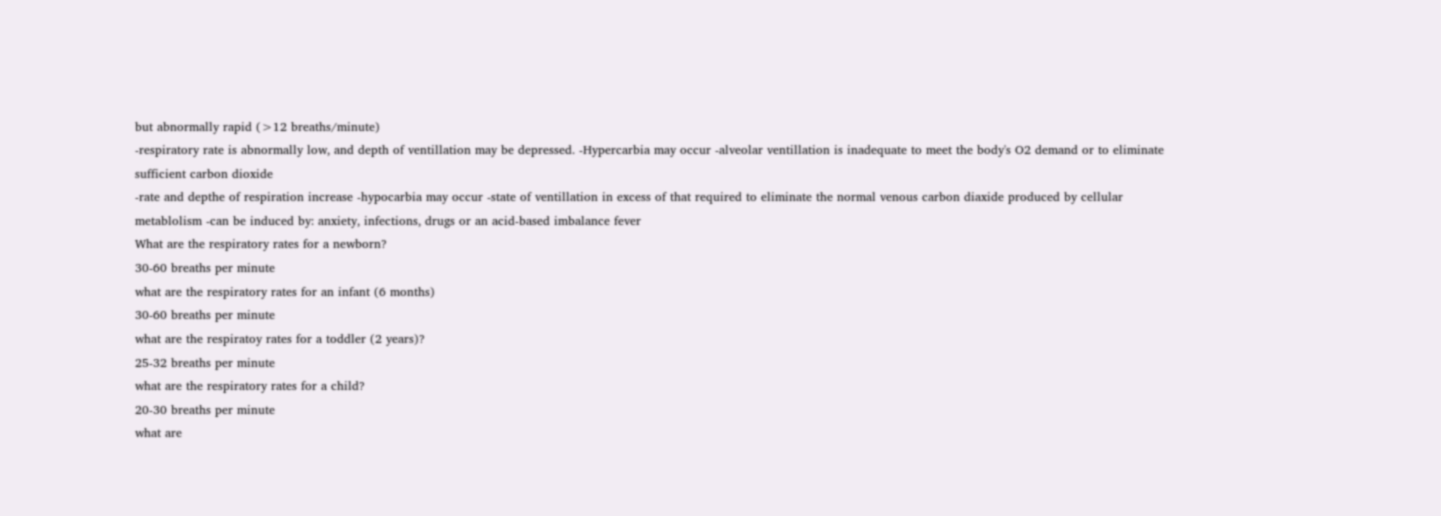but abnormally rapid (>12 breaths/minute)
-respiratory rate is abnormally low, and depth of ventillation may be depressed. -Hypercarbia may occur -alveolar ventillation is inadequate to meet the body's O2 demand or to eliminate sufficient carbon dioxide
-rate and depthe of respiration increase -hypocarbia may occur -state of ventillation in excess of that required to eliminate the normal venous carbon diaxide produced by cellular metablolism -can be induced by: anxiety, infections, drugs or an acid-based imbalance fever
What are the respiratory rates for a newborn?
30-60 breaths per minute
what are the respiratory rates for an infant (6 months)
30-60 breaths per minute
what are the respiratoy rates for a toddler (2 years)?
25-32 breaths per minute
what are the respiratory rates for a child?
20-30 breaths per minute
what are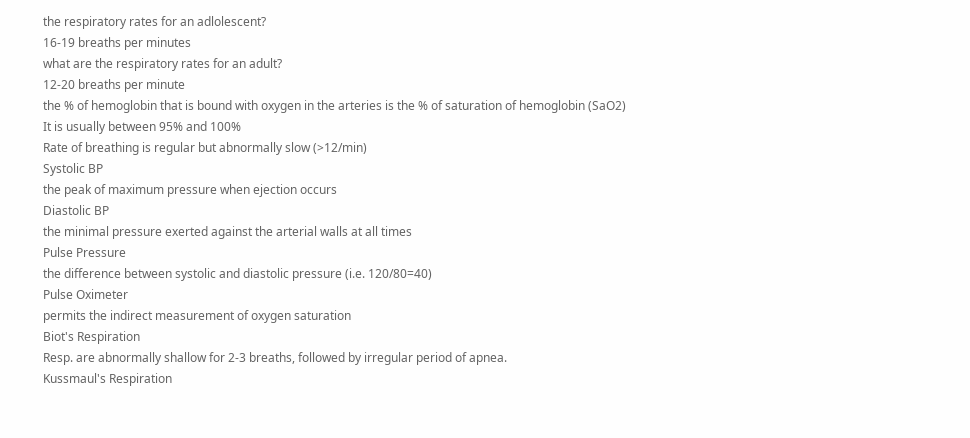the respiratory rates for an adlolescent?
16-19 breaths per minutes
what are the respiratory rates for an adult?
12-20 breaths per minute
the % of hemoglobin that is bound with oxygen in the arteries is the % of saturation of hemoglobin (SaO2)
It is usually between 95% and 100%
Rate of breathing is regular but abnormally slow (>12/min)
Systolic BP
the peak of maximum pressure when ejection occurs
Diastolic BP
the minimal pressure exerted against the arterial walls at all times
Pulse Pressure
the difference between systolic and diastolic pressure (i.e. 120/80=40)
Pulse Oximeter
permits the indirect measurement of oxygen saturation
Biot's Respiration
Resp. are abnormally shallow for 2-3 breaths, followed by irregular period of apnea.
Kussmaul's Respiration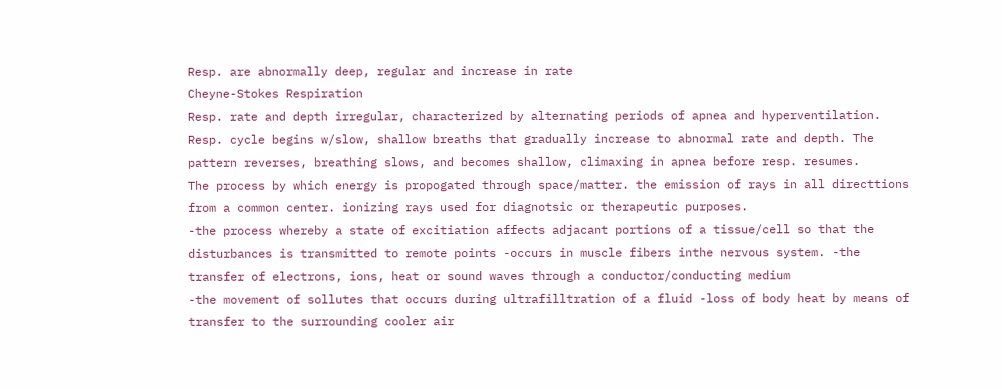Resp. are abnormally deep, regular and increase in rate
Cheyne-Stokes Respiration
Resp. rate and depth irregular, characterized by alternating periods of apnea and hyperventilation. Resp. cycle begins w/slow, shallow breaths that gradually increase to abnormal rate and depth. The pattern reverses, breathing slows, and becomes shallow, climaxing in apnea before resp. resumes.
The process by which energy is propogated through space/matter. the emission of rays in all directtions from a common center. ionizing rays used for diagnotsic or therapeutic purposes.
-the process whereby a state of excitiation affects adjacant portions of a tissue/cell so that the disturbances is transmitted to remote points -occurs in muscle fibers inthe nervous system. -the transfer of electrons, ions, heat or sound waves through a conductor/conducting medium
-the movement of sollutes that occurs during ultrafilltration of a fluid -loss of body heat by means of transfer to the surrounding cooler air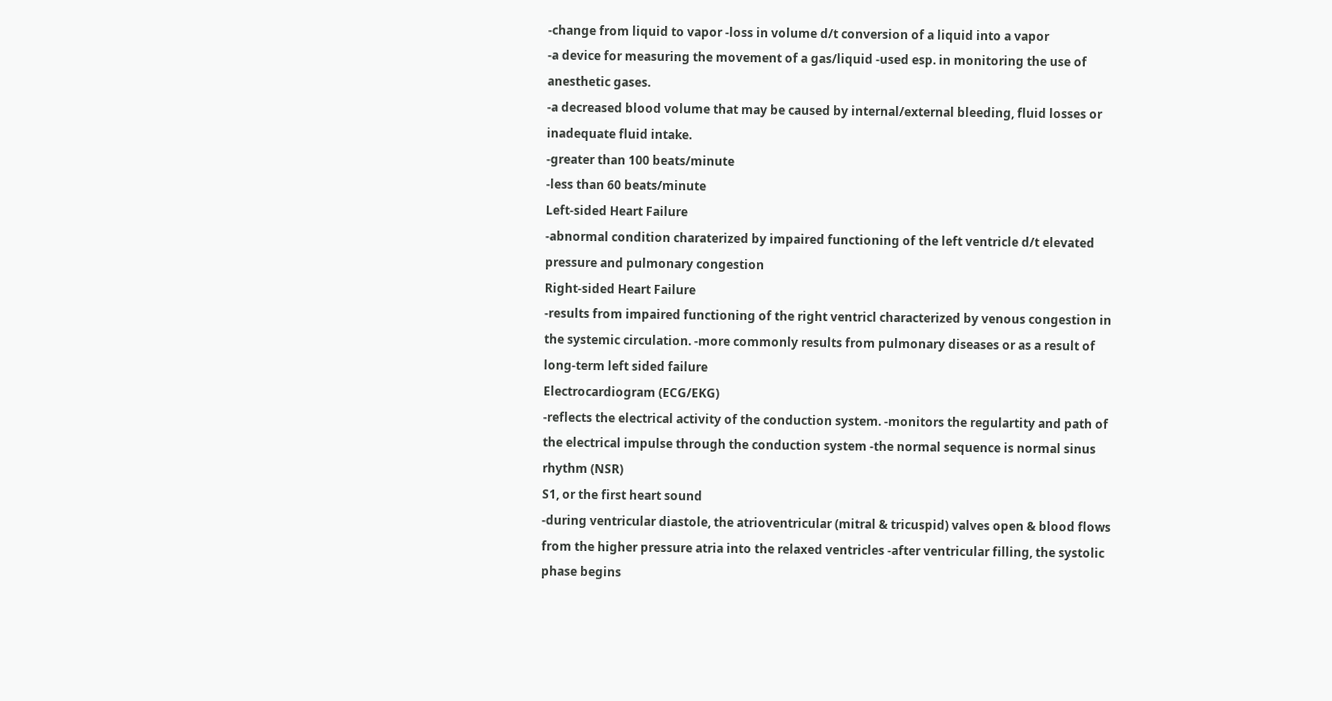-change from liquid to vapor -loss in volume d/t conversion of a liquid into a vapor
-a device for measuring the movement of a gas/liquid -used esp. in monitoring the use of anesthetic gases.
-a decreased blood volume that may be caused by internal/external bleeding, fluid losses or inadequate fluid intake.
-greater than 100 beats/minute
-less than 60 beats/minute
Left-sided Heart Failure
-abnormal condition charaterized by impaired functioning of the left ventricle d/t elevated pressure and pulmonary congestion
Right-sided Heart Failure
-results from impaired functioning of the right ventricl characterized by venous congestion in the systemic circulation. -more commonly results from pulmonary diseases or as a result of long-term left sided failure
Electrocardiogram (ECG/EKG)
-reflects the electrical activity of the conduction system. -monitors the regulartity and path of the electrical impulse through the conduction system -the normal sequence is normal sinus rhythm (NSR)
S1, or the first heart sound
-during ventricular diastole, the atrioventricular (mitral & tricuspid) valves open & blood flows from the higher pressure atria into the relaxed ventricles -after ventricular filling, the systolic phase begins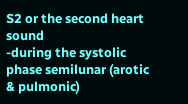S2 or the second heart sound
-during the systolic phase semilunar (arotic & pulmonic)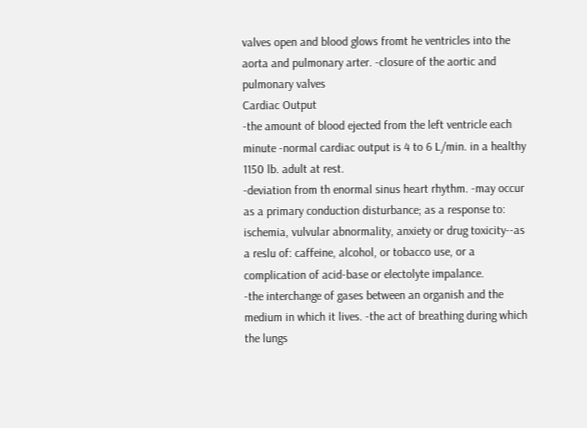valves open and blood glows fromt he ventricles into the aorta and pulmonary arter. -closure of the aortic and pulmonary valves
Cardiac Output
-the amount of blood ejected from the left ventricle each minute -normal cardiac output is 4 to 6 L/min. in a healthy 1150 lb. adult at rest.
-deviation from th enormal sinus heart rhythm. -may occur as a primary conduction disturbance; as a response to: ischemia, vulvular abnormality, anxiety or drug toxicity--as a reslu of: caffeine, alcohol, or tobacco use, or a complication of acid-base or electolyte impalance.
-the interchange of gases between an organish and the medium in which it lives. -the act of breathing during which the lungs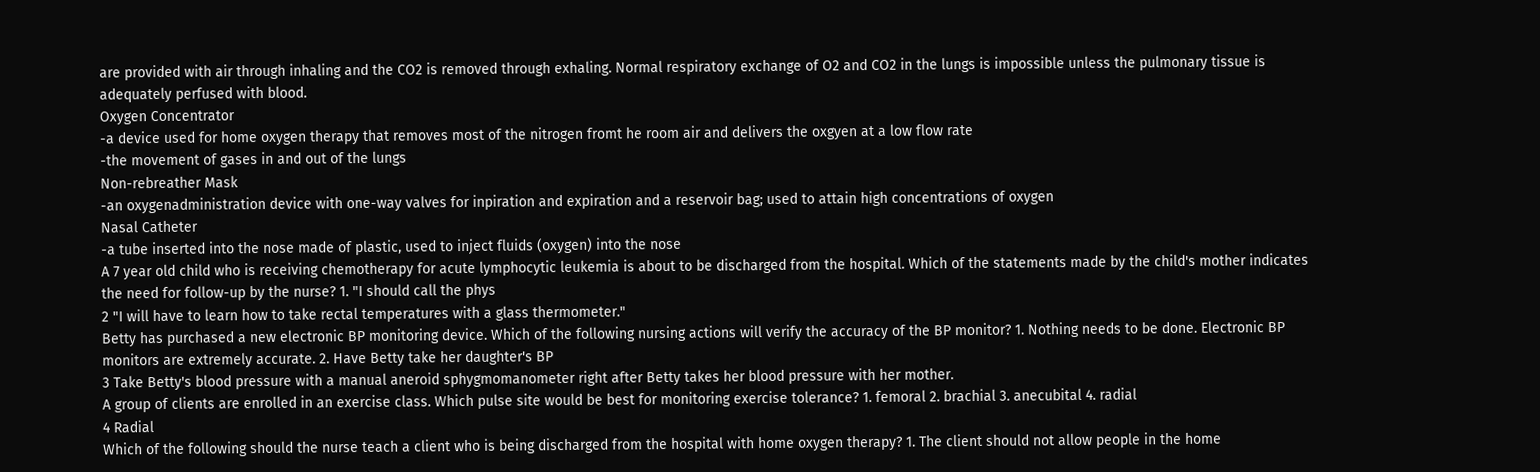are provided with air through inhaling and the CO2 is removed through exhaling. Normal respiratory exchange of O2 and CO2 in the lungs is impossible unless the pulmonary tissue is adequately perfused with blood.
Oxygen Concentrator
-a device used for home oxygen therapy that removes most of the nitrogen fromt he room air and delivers the oxgyen at a low flow rate
-the movement of gases in and out of the lungs
Non-rebreather Mask
-an oxygenadministration device with one-way valves for inpiration and expiration and a reservoir bag; used to attain high concentrations of oxygen
Nasal Catheter
-a tube inserted into the nose made of plastic, used to inject fluids (oxygen) into the nose
A 7 year old child who is receiving chemotherapy for acute lymphocytic leukemia is about to be discharged from the hospital. Which of the statements made by the child's mother indicates the need for follow-up by the nurse? 1. "I should call the phys
2 "I will have to learn how to take rectal temperatures with a glass thermometer."
Betty has purchased a new electronic BP monitoring device. Which of the following nursing actions will verify the accuracy of the BP monitor? 1. Nothing needs to be done. Electronic BP monitors are extremely accurate. 2. Have Betty take her daughter's BP
3 Take Betty's blood pressure with a manual aneroid sphygmomanometer right after Betty takes her blood pressure with her mother.
A group of clients are enrolled in an exercise class. Which pulse site would be best for monitoring exercise tolerance? 1. femoral 2. brachial 3. anecubital 4. radial
4 Radial
Which of the following should the nurse teach a client who is being discharged from the hospital with home oxygen therapy? 1. The client should not allow people in the home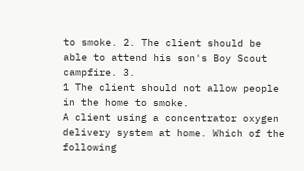to smoke. 2. The client should be able to attend his son's Boy Scout campfire. 3.
1 The client should not allow people in the home to smoke.
A client using a concentrator oxygen delivery system at home. Which of the following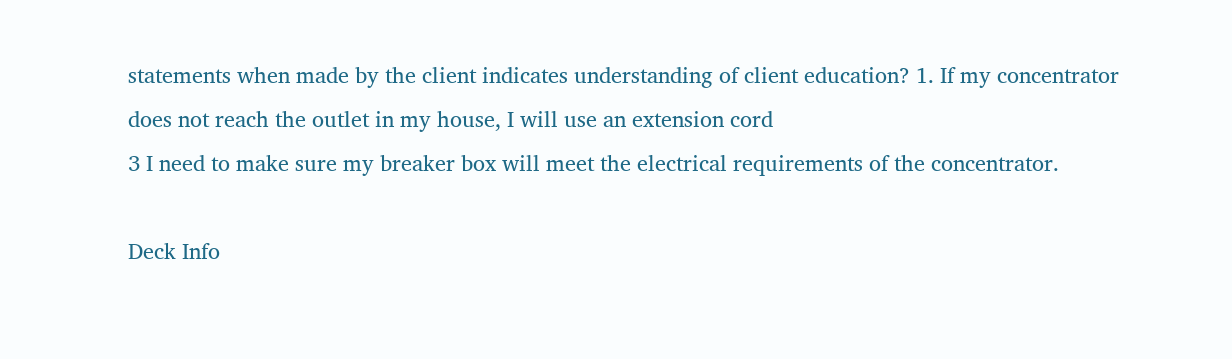statements when made by the client indicates understanding of client education? 1. If my concentrator does not reach the outlet in my house, I will use an extension cord
3 I need to make sure my breaker box will meet the electrical requirements of the concentrator.

Deck Info